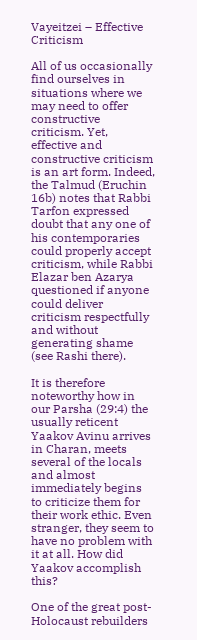Vayeitzei – Effective Criticism

All of us occasionally find ourselves in situations where we may need to offer constructive criticism. Yet, effective and constructive criticism is an art form. Indeed, the Talmud (Eruchin 16b) notes that Rabbi Tarfon expressed doubt that any one of his contemporaries could properly accept criticism, while Rabbi Elazar ben Azarya questioned if anyone could deliver criticism respectfully and without generating shame (see Rashi there).

It is therefore noteworthy how in our Parsha (29:4) the usually reticent Yaakov Avinu arrives in Charan, meets several of the locals and almost immediately begins to criticize them for their work ethic. Even stranger, they seem to have no problem with it at all. How did Yaakov accomplish this?

One of the great post-Holocaust rebuilders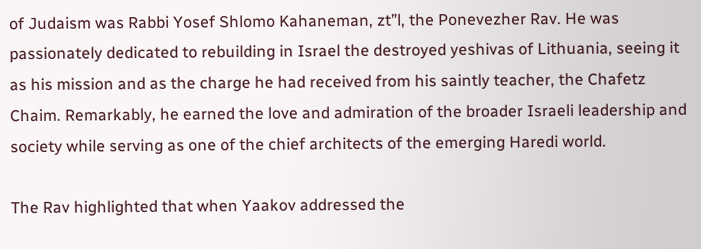of Judaism was Rabbi Yosef Shlomo Kahaneman, zt”l, the Ponevezher Rav. He was passionately dedicated to rebuilding in Israel the destroyed yeshivas of Lithuania, seeing it as his mission and as the charge he had received from his saintly teacher, the Chafetz Chaim. Remarkably, he earned the love and admiration of the broader Israeli leadership and society while serving as one of the chief architects of the emerging Haredi world.

The Rav highlighted that when Yaakov addressed the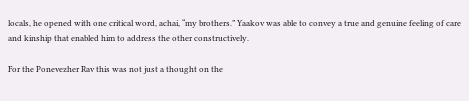locals, he opened with one critical word, achai, “my brothers.” Yaakov was able to convey a true and genuine feeling of care and kinship that enabled him to address the other constructively.

For the Ponevezher Rav this was not just a thought on the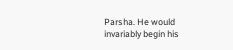Parsha. He would invariably begin his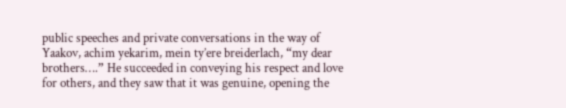public speeches and private conversations in the way of Yaakov, achim yekarim, mein ty’ere breiderlach, “my dear brothers….” He succeeded in conveying his respect and love for others, and they saw that it was genuine, opening the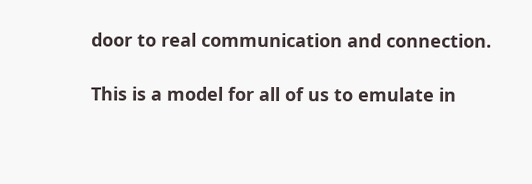door to real communication and connection.

This is a model for all of us to emulate in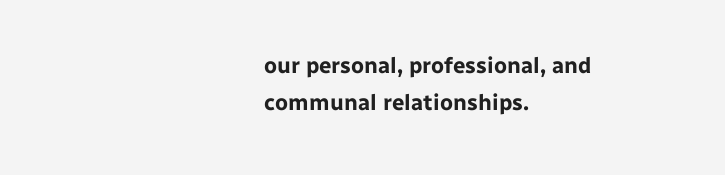our personal, professional, and communal relationships.